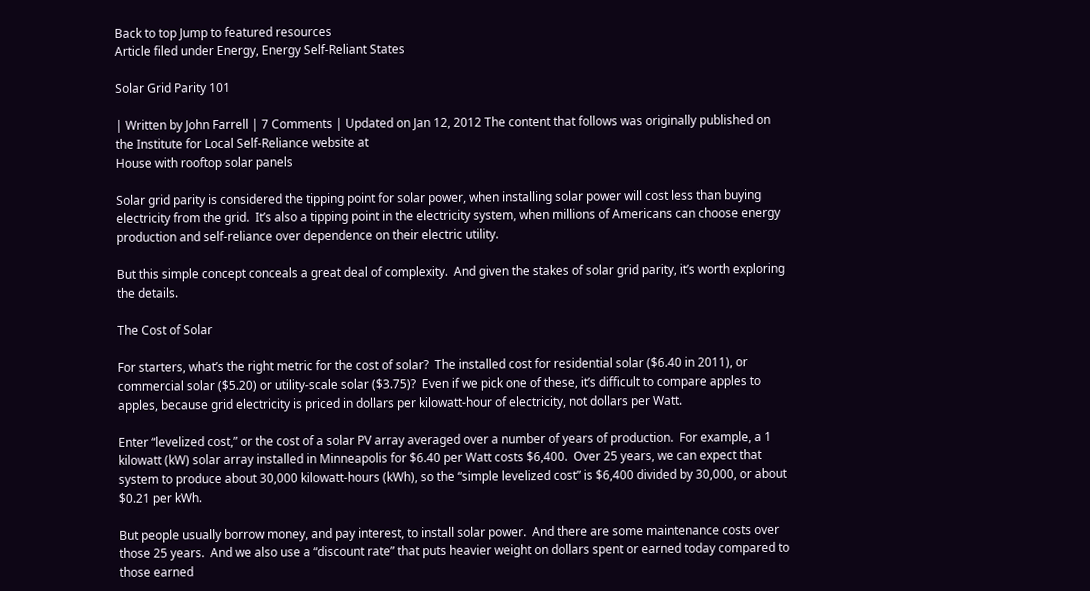Back to top Jump to featured resources
Article filed under Energy, Energy Self-Reliant States

Solar Grid Parity 101

| Written by John Farrell | 7 Comments | Updated on Jan 12, 2012 The content that follows was originally published on the Institute for Local Self-Reliance website at
House with rooftop solar panels

Solar grid parity is considered the tipping point for solar power, when installing solar power will cost less than buying electricity from the grid.  It’s also a tipping point in the electricity system, when millions of Americans can choose energy production and self-reliance over dependence on their electric utility.

But this simple concept conceals a great deal of complexity.  And given the stakes of solar grid parity, it’s worth exploring the details.

The Cost of Solar

For starters, what’s the right metric for the cost of solar?  The installed cost for residential solar ($6.40 in 2011), or commercial solar ($5.20) or utility-scale solar ($3.75)?  Even if we pick one of these, it’s difficult to compare apples to apples, because grid electricity is priced in dollars per kilowatt-hour of electricity, not dollars per Watt.

Enter “levelized cost,” or the cost of a solar PV array averaged over a number of years of production.  For example, a 1 kilowatt (kW) solar array installed in Minneapolis for $6.40 per Watt costs $6,400.  Over 25 years, we can expect that system to produce about 30,000 kilowatt-hours (kWh), so the “simple levelized cost” is $6,400 divided by 30,000, or about $0.21 per kWh.

But people usually borrow money, and pay interest, to install solar power.  And there are some maintenance costs over those 25 years.  And we also use a “discount rate” that puts heavier weight on dollars spent or earned today compared to those earned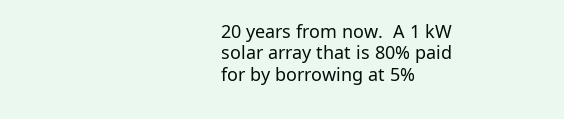20 years from now.  A 1 kW solar array that is 80% paid for by borrowing at 5%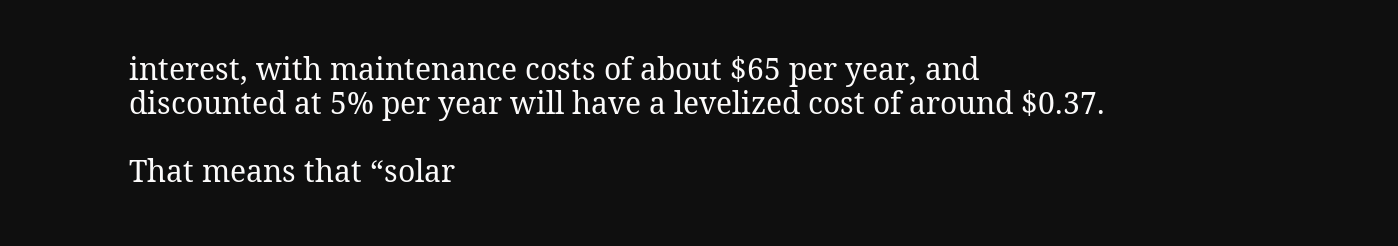interest, with maintenance costs of about $65 per year, and discounted at 5% per year will have a levelized cost of around $0.37.

That means that “solar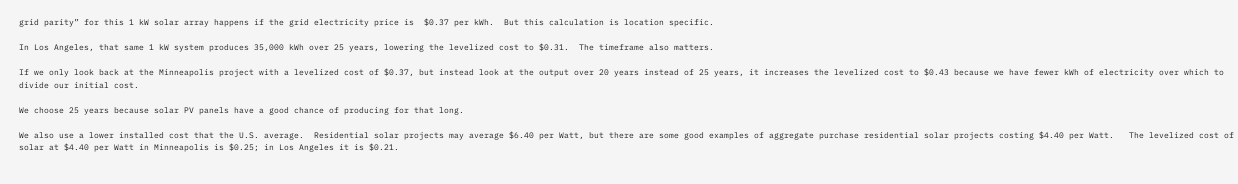grid parity” for this 1 kW solar array happens if the grid electricity price is  $0.37 per kWh.  But this calculation is location specific.

In Los Angeles, that same 1 kW system produces 35,000 kWh over 25 years, lowering the levelized cost to $0.31.  The timeframe also matters.

If we only look back at the Minneapolis project with a levelized cost of $0.37, but instead look at the output over 20 years instead of 25 years, it increases the levelized cost to $0.43 because we have fewer kWh of electricity over which to divide our initial cost.

We choose 25 years because solar PV panels have a good chance of producing for that long.

We also use a lower installed cost that the U.S. average.  Residential solar projects may average $6.40 per Watt, but there are some good examples of aggregate purchase residential solar projects costing $4.40 per Watt.   The levelized cost of solar at $4.40 per Watt in Minneapolis is $0.25; in Los Angeles it is $0.21.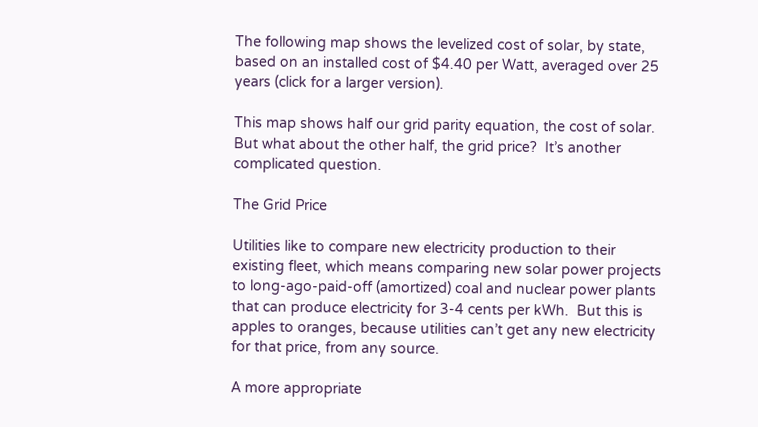The following map shows the levelized cost of solar, by state, based on an installed cost of $4.40 per Watt, averaged over 25 years (click for a larger version).

This map shows half our grid parity equation, the cost of solar.  But what about the other half, the grid price?  It’s another complicated question.

The Grid Price

Utilities like to compare new electricity production to their existing fleet, which means comparing new solar power projects to long-ago-paid-off (amortized) coal and nuclear power plants that can produce electricity for 3-4 cents per kWh.  But this is apples to oranges, because utilities can’t get any new electricity for that price, from any source.

A more appropriate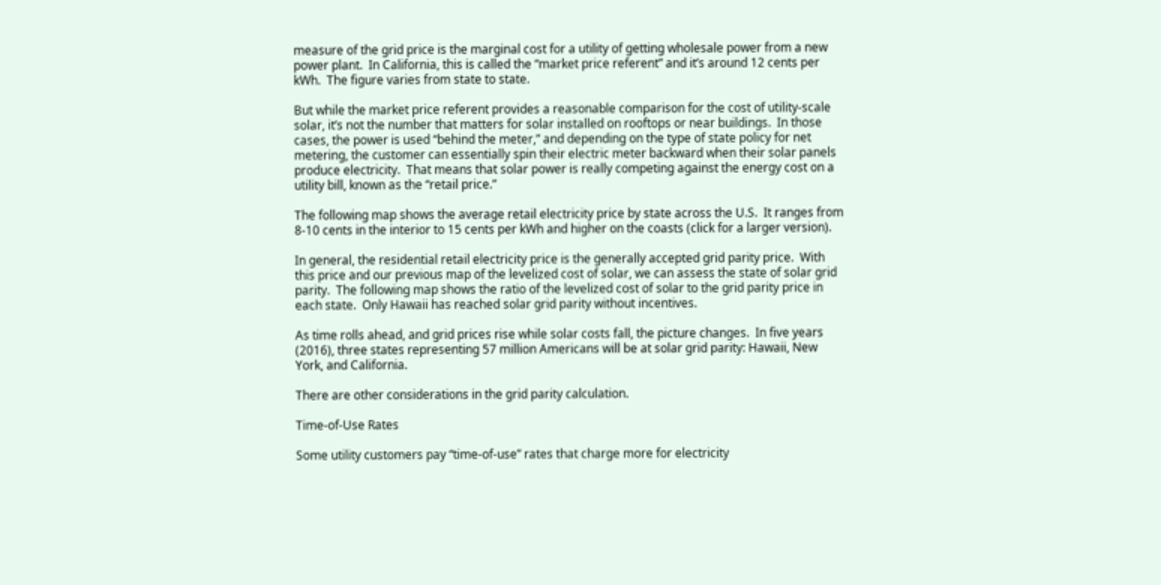measure of the grid price is the marginal cost for a utility of getting wholesale power from a new power plant.  In California, this is called the “market price referent” and it’s around 12 cents per kWh.  The figure varies from state to state.

But while the market price referent provides a reasonable comparison for the cost of utility-scale solar, it’s not the number that matters for solar installed on rooftops or near buildings.  In those cases, the power is used “behind the meter,” and depending on the type of state policy for net metering, the customer can essentially spin their electric meter backward when their solar panels produce electricity.  That means that solar power is really competing against the energy cost on a utility bill, known as the “retail price.”

The following map shows the average retail electricity price by state across the U.S.  It ranges from 8-10 cents in the interior to 15 cents per kWh and higher on the coasts (click for a larger version).

In general, the residential retail electricity price is the generally accepted grid parity price.  With this price and our previous map of the levelized cost of solar, we can assess the state of solar grid parity.  The following map shows the ratio of the levelized cost of solar to the grid parity price in each state.  Only Hawaii has reached solar grid parity without incentives.

As time rolls ahead, and grid prices rise while solar costs fall, the picture changes.  In five years (2016), three states representing 57 million Americans will be at solar grid parity: Hawaii, New York, and California.

There are other considerations in the grid parity calculation.

Time-of-Use Rates

Some utility customers pay “time-of-use” rates that charge more for electricity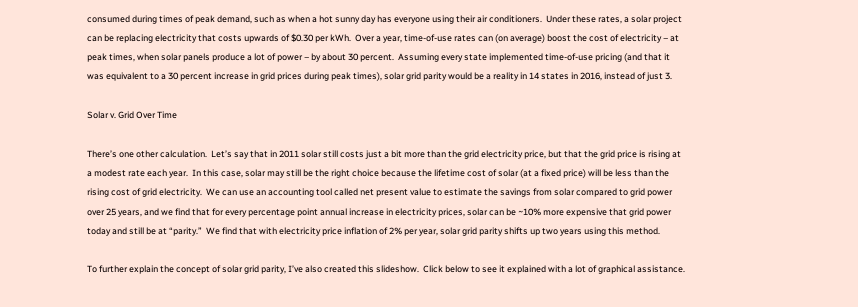consumed during times of peak demand, such as when a hot sunny day has everyone using their air conditioners.  Under these rates, a solar project can be replacing electricity that costs upwards of $0.30 per kWh.  Over a year, time-of-use rates can (on average) boost the cost of electricity – at peak times, when solar panels produce a lot of power – by about 30 percent.  Assuming every state implemented time-of-use pricing (and that it was equivalent to a 30 percent increase in grid prices during peak times), solar grid parity would be a reality in 14 states in 2016, instead of just 3.

Solar v. Grid Over Time

There’s one other calculation.  Let’s say that in 2011 solar still costs just a bit more than the grid electricity price, but that the grid price is rising at a modest rate each year.  In this case, solar may still be the right choice because the lifetime cost of solar (at a fixed price) will be less than the rising cost of grid electricity.  We can use an accounting tool called net present value to estimate the savings from solar compared to grid power over 25 years, and we find that for every percentage point annual increase in electricity prices, solar can be ~10% more expensive that grid power today and still be at “parity.”  We find that with electricity price inflation of 2% per year, solar grid parity shifts up two years using this method.

To further explain the concept of solar grid parity, I’ve also created this slideshow.  Click below to see it explained with a lot of graphical assistance.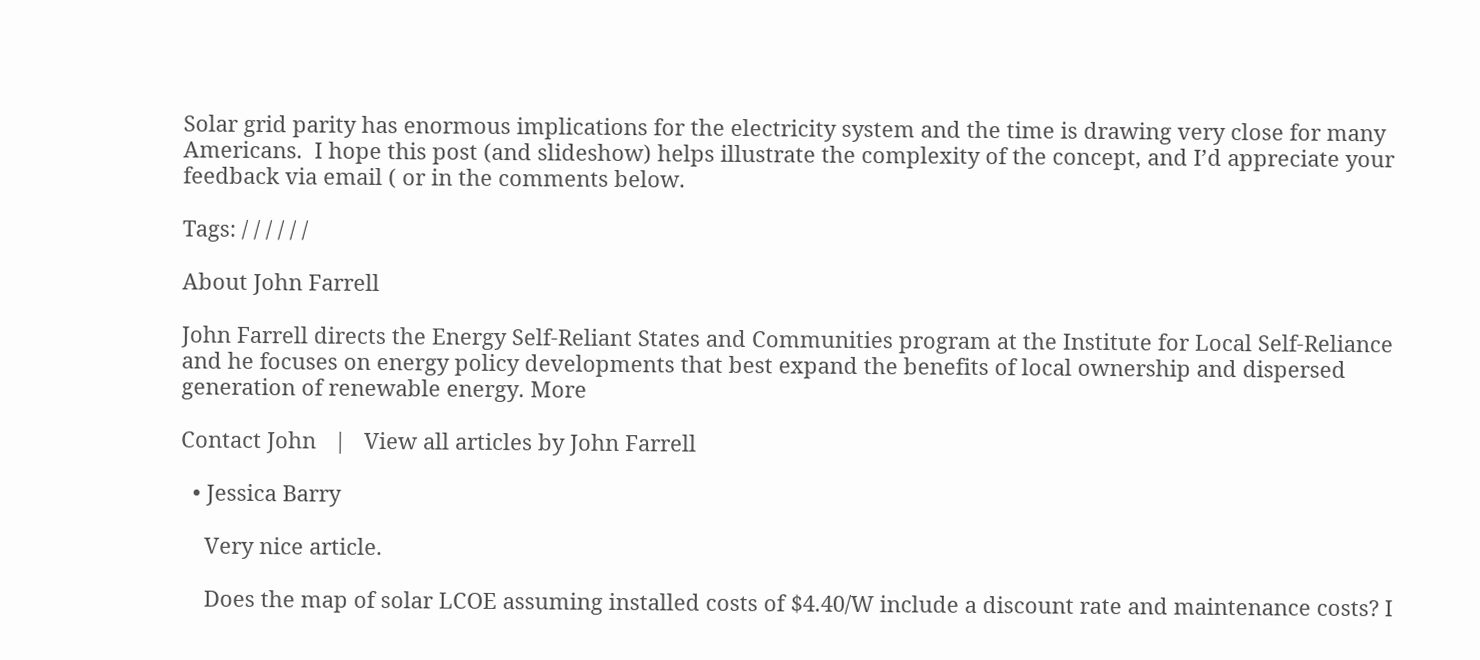Solar grid parity has enormous implications for the electricity system and the time is drawing very close for many Americans.  I hope this post (and slideshow) helps illustrate the complexity of the concept, and I’d appreciate your feedback via email ( or in the comments below.

Tags: / / / / / /

About John Farrell

John Farrell directs the Energy Self-Reliant States and Communities program at the Institute for Local Self-Reliance and he focuses on energy policy developments that best expand the benefits of local ownership and dispersed generation of renewable energy. More

Contact John   |   View all articles by John Farrell

  • Jessica Barry

    Very nice article.

    Does the map of solar LCOE assuming installed costs of $4.40/W include a discount rate and maintenance costs? I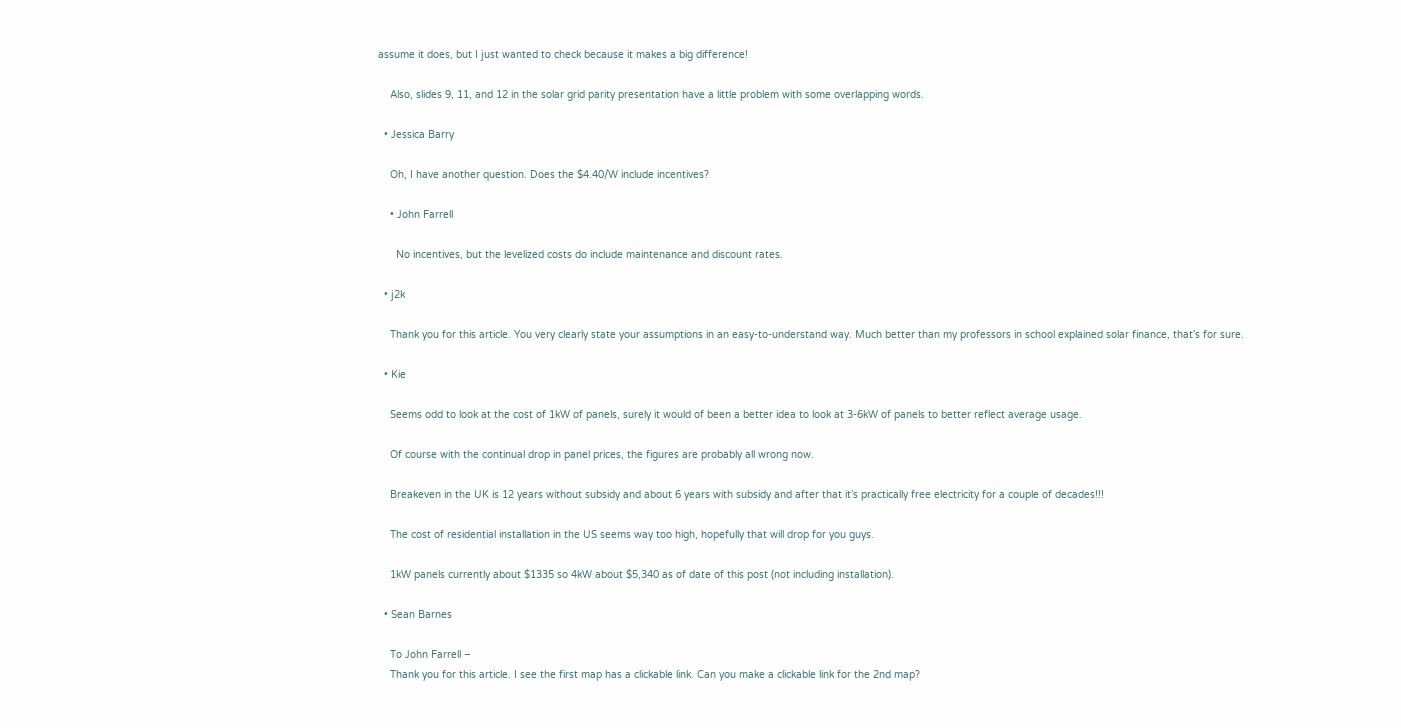assume it does, but I just wanted to check because it makes a big difference!

    Also, slides 9, 11, and 12 in the solar grid parity presentation have a little problem with some overlapping words.

  • Jessica Barry

    Oh, I have another question. Does the $4.40/W include incentives?

    • John Farrell

      No incentives, but the levelized costs do include maintenance and discount rates.

  • j2k

    Thank you for this article. You very clearly state your assumptions in an easy-to-understand way. Much better than my professors in school explained solar finance, that’s for sure.

  • Kie

    Seems odd to look at the cost of 1kW of panels, surely it would of been a better idea to look at 3-6kW of panels to better reflect average usage.

    Of course with the continual drop in panel prices, the figures are probably all wrong now.

    Breakeven in the UK is 12 years without subsidy and about 6 years with subsidy and after that it’s practically free electricity for a couple of decades!!!

    The cost of residential installation in the US seems way too high, hopefully that will drop for you guys.

    1kW panels currently about $1335 so 4kW about $5,340 as of date of this post (not including installation).

  • Sean Barnes

    To John Farrell –
    Thank you for this article. I see the first map has a clickable link. Can you make a clickable link for the 2nd map?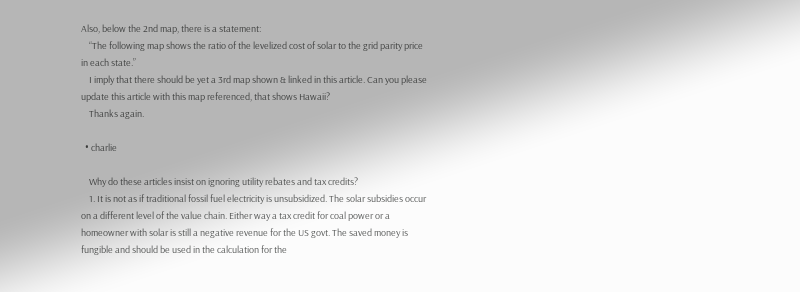Also, below the 2nd map, there is a statement:
    “The following map shows the ratio of the levelized cost of solar to the grid parity price in each state.”
    I imply that there should be yet a 3rd map shown & linked in this article. Can you please update this article with this map referenced, that shows Hawaii?
    Thanks again.

  • charlie

    Why do these articles insist on ignoring utility rebates and tax credits?
    1. It is not as if traditional fossil fuel electricity is unsubsidized. The solar subsidies occur on a different level of the value chain. Either way a tax credit for coal power or a homeowner with solar is still a negative revenue for the US govt. The saved money is fungible and should be used in the calculation for the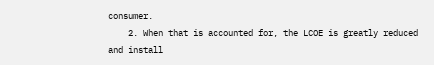consumer.
    2. When that is accounted for, the LCOE is greatly reduced and install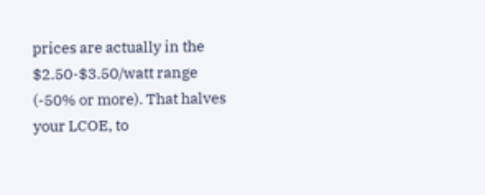prices are actually in the $2.50-$3.50/watt range (-50% or more). That halves your LCOE, to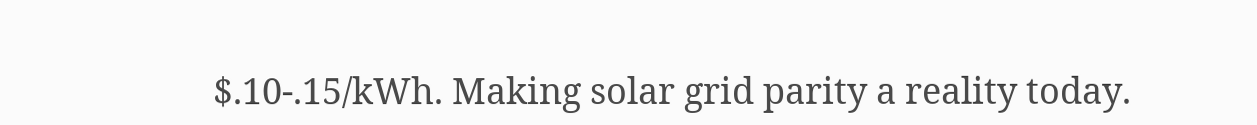$.10-.15/kWh. Making solar grid parity a reality today.